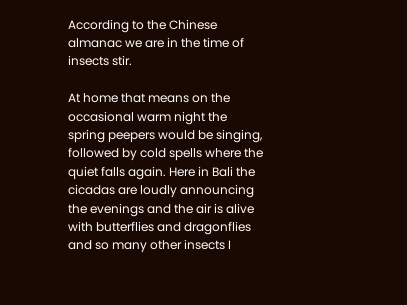According to the Chinese almanac we are in the time of insects stir.

At home that means on the occasional warm night the spring peepers would be singing, followed by cold spells where the quiet falls again. Here in Bali the cicadas are loudly announcing the evenings and the air is alive with butterflies and dragonflies and so many other insects I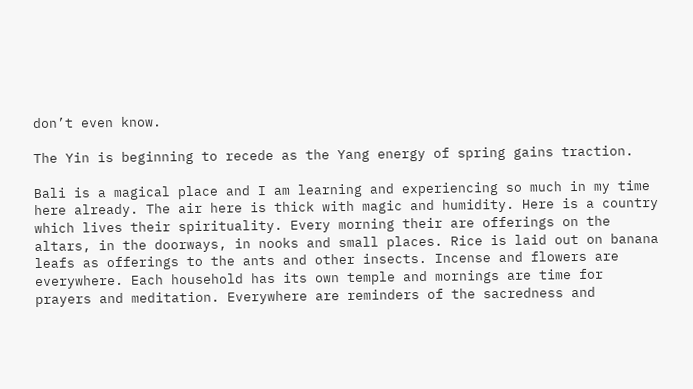don’t even know.

The Yin is beginning to recede as the Yang energy of spring gains traction.

Bali is a magical place and I am learning and experiencing so much in my time here already. The air here is thick with magic and humidity. Here is a country which lives their spirituality. Every morning their are offerings on the altars, in the doorways, in nooks and small places. Rice is laid out on banana leafs as offerings to the ants and other insects. Incense and flowers are everywhere. Each household has its own temple and mornings are time for prayers and meditation. Everywhere are reminders of the sacredness and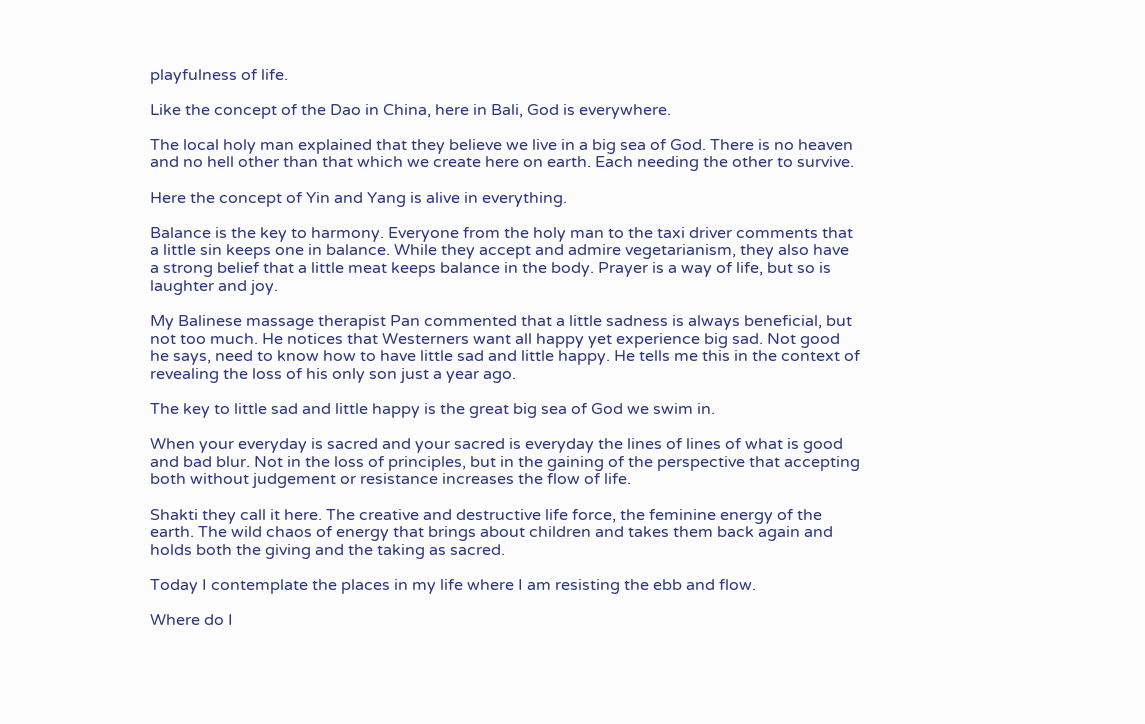playfulness of life.

Like the concept of the Dao in China, here in Bali, God is everywhere.

The local holy man explained that they believe we live in a big sea of God. There is no heaven and no hell other than that which we create here on earth. Each needing the other to survive.

Here the concept of Yin and Yang is alive in everything.

Balance is the key to harmony. Everyone from the holy man to the taxi driver comments that a little sin keeps one in balance. While they accept and admire vegetarianism, they also have a strong belief that a little meat keeps balance in the body. Prayer is a way of life, but so is laughter and joy.

My Balinese massage therapist Pan commented that a little sadness is always beneficial, but not too much. He notices that Westerners want all happy yet experience big sad. Not good he says, need to know how to have little sad and little happy. He tells me this in the context of revealing the loss of his only son just a year ago.

The key to little sad and little happy is the great big sea of God we swim in.

When your everyday is sacred and your sacred is everyday the lines of lines of what is good and bad blur. Not in the loss of principles, but in the gaining of the perspective that accepting both without judgement or resistance increases the flow of life.

Shakti they call it here. The creative and destructive life force, the feminine energy of the earth. The wild chaos of energy that brings about children and takes them back again and holds both the giving and the taking as sacred.

Today I contemplate the places in my life where I am resisting the ebb and flow.

Where do I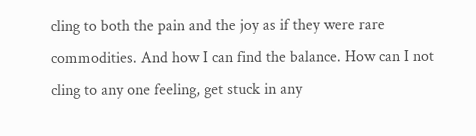cling to both the pain and the joy as if they were rare commodities. And how I can find the balance. How can I not cling to any one feeling, get stuck in any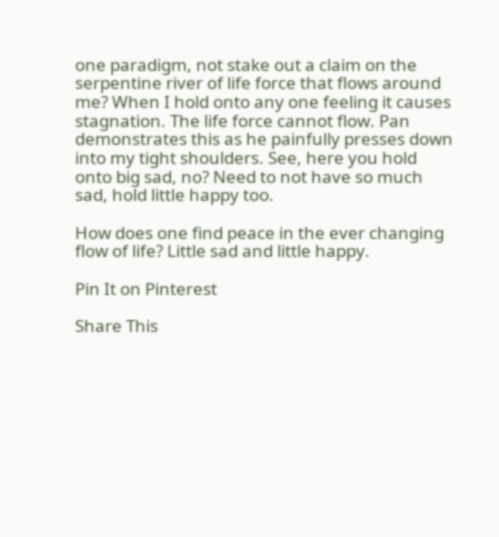one paradigm, not stake out a claim on the serpentine river of life force that flows around me? When I hold onto any one feeling it causes stagnation. The life force cannot flow. Pan demonstrates this as he painfully presses down into my tight shoulders. See, here you hold onto big sad, no? Need to not have so much sad, hold little happy too.

How does one find peace in the ever changing flow of life? Little sad and little happy.

Pin It on Pinterest

Share This